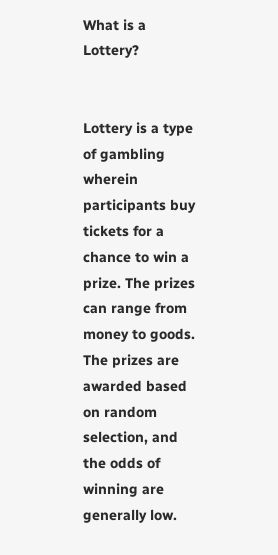What is a Lottery?


Lottery is a type of gambling wherein participants buy tickets for a chance to win a prize. The prizes can range from money to goods. The prizes are awarded based on random selection, and the odds of winning are generally low.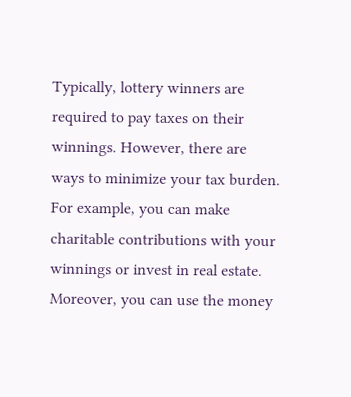Typically, lottery winners are required to pay taxes on their winnings. However, there are ways to minimize your tax burden. For example, you can make charitable contributions with your winnings or invest in real estate. Moreover, you can use the money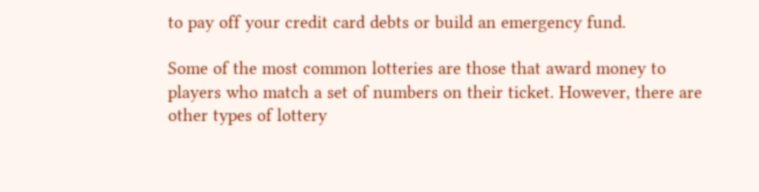to pay off your credit card debts or build an emergency fund.

Some of the most common lotteries are those that award money to players who match a set of numbers on their ticket. However, there are other types of lottery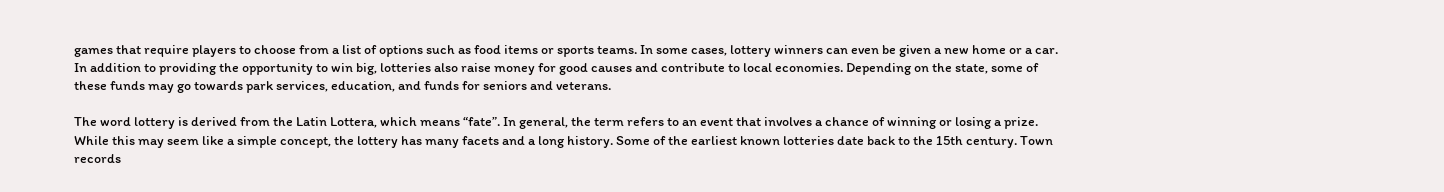games that require players to choose from a list of options such as food items or sports teams. In some cases, lottery winners can even be given a new home or a car. In addition to providing the opportunity to win big, lotteries also raise money for good causes and contribute to local economies. Depending on the state, some of these funds may go towards park services, education, and funds for seniors and veterans.

The word lottery is derived from the Latin Lottera, which means “fate”. In general, the term refers to an event that involves a chance of winning or losing a prize. While this may seem like a simple concept, the lottery has many facets and a long history. Some of the earliest known lotteries date back to the 15th century. Town records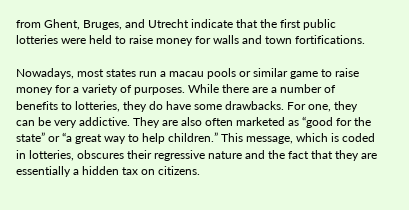from Ghent, Bruges, and Utrecht indicate that the first public lotteries were held to raise money for walls and town fortifications.

Nowadays, most states run a macau pools or similar game to raise money for a variety of purposes. While there are a number of benefits to lotteries, they do have some drawbacks. For one, they can be very addictive. They are also often marketed as “good for the state” or “a great way to help children.” This message, which is coded in lotteries, obscures their regressive nature and the fact that they are essentially a hidden tax on citizens.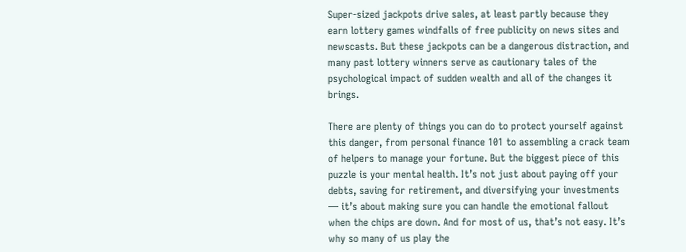Super-sized jackpots drive sales, at least partly because they earn lottery games windfalls of free publicity on news sites and newscasts. But these jackpots can be a dangerous distraction, and many past lottery winners serve as cautionary tales of the psychological impact of sudden wealth and all of the changes it brings.

There are plenty of things you can do to protect yourself against this danger, from personal finance 101 to assembling a crack team of helpers to manage your fortune. But the biggest piece of this puzzle is your mental health. It’s not just about paying off your debts, saving for retirement, and diversifying your investments — it’s about making sure you can handle the emotional fallout when the chips are down. And for most of us, that’s not easy. It’s why so many of us play the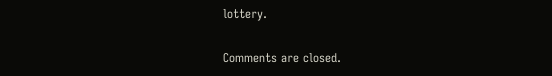lottery.

Comments are closed.